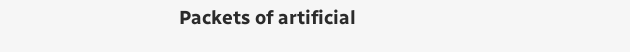Packets of artificial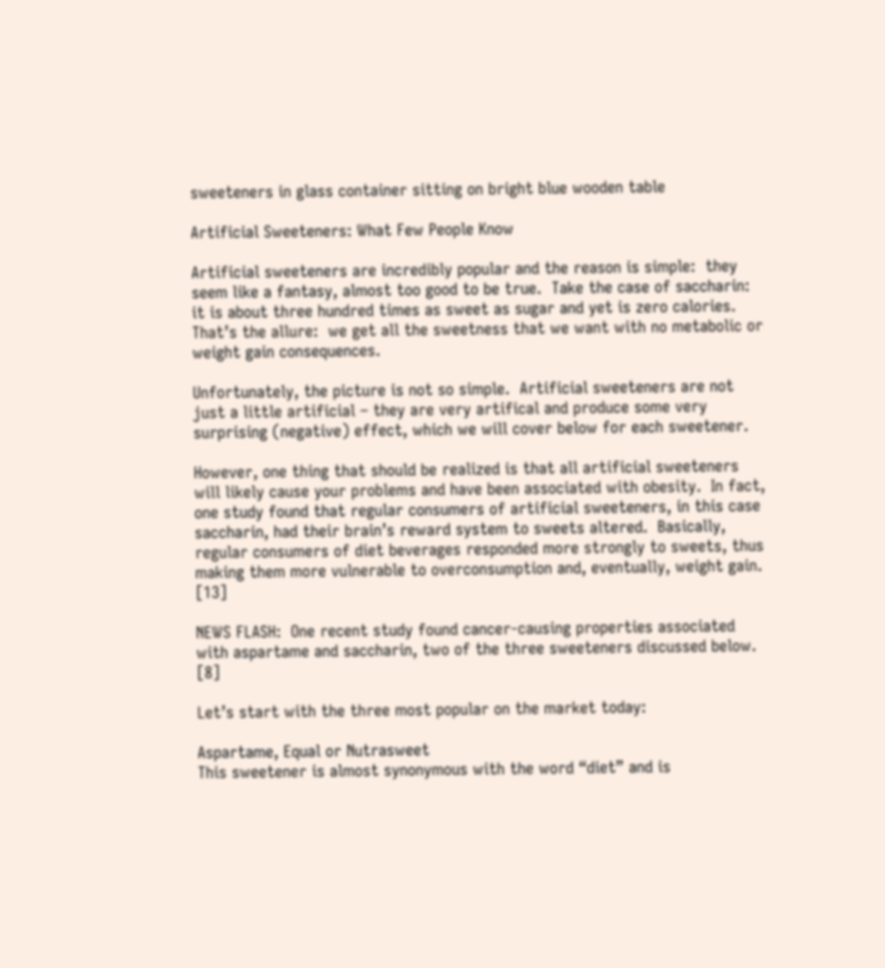sweeteners in glass container sitting on bright blue wooden table

Artificial Sweeteners: What Few People Know

Artificial sweeteners are incredibly popular and the reason is simple:  they seem like a fantasy, almost too good to be true.  Take the case of saccharin:  it is about three hundred times as sweet as sugar and yet is zero calories. That’s the allure:  we get all the sweetness that we want with no metabolic or weight gain consequences.

Unfortunately, the picture is not so simple.  Artificial sweeteners are not just a little artificial – they are very artifical and produce some very surprising (negative) effect, which we will cover below for each sweetener.

However, one thing that should be realized is that all artificial sweeteners will likely cause your problems and have been associated with obesity.  In fact, one study found that regular consumers of artificial sweeteners, in this case saccharin, had their brain’s reward system to sweets altered.  Basically, regular consumers of diet beverages responded more strongly to sweets, thus making them more vulnerable to overconsumption and, eventually, weight gain. [13]

NEWS FLASH:  One recent study found cancer-causing properties associated with aspartame and saccharin, two of the three sweeteners discussed below. [8]

Let’s start with the three most popular on the market today:

Aspartame, Equal or Nutrasweet
This sweetener is almost synonymous with the word “diet” and is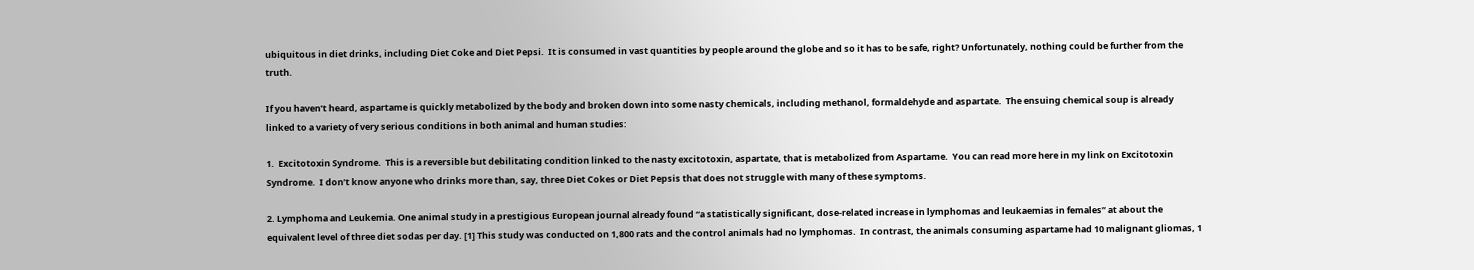ubiquitous in diet drinks, including Diet Coke and Diet Pepsi.  It is consumed in vast quantities by people around the globe and so it has to be safe, right? Unfortunately, nothing could be further from the truth.

If you haven’t heard, aspartame is quickly metabolized by the body and broken down into some nasty chemicals, including methanol, formaldehyde and aspartate.  The ensuing chemical soup is already linked to a variety of very serious conditions in both animal and human studies:

1.  Excitotoxin Syndrome.  This is a reversible but debilitating condition linked to the nasty excitotoxin, aspartate, that is metabolized from Aspartame.  You can read more here in my link on Excitotoxin Syndrome.  I don’t know anyone who drinks more than, say, three Diet Cokes or Diet Pepsis that does not struggle with many of these symptoms.

2. Lymphoma and Leukemia. One animal study in a prestigious European journal already found “a statistically significant, dose-related increase in lymphomas and leukaemias in females” at about the equivalent level of three diet sodas per day. [1] This study was conducted on 1,800 rats and the control animals had no lymphomas.  In contrast, the animals consuming aspartame had 10 malignant gliomas, 1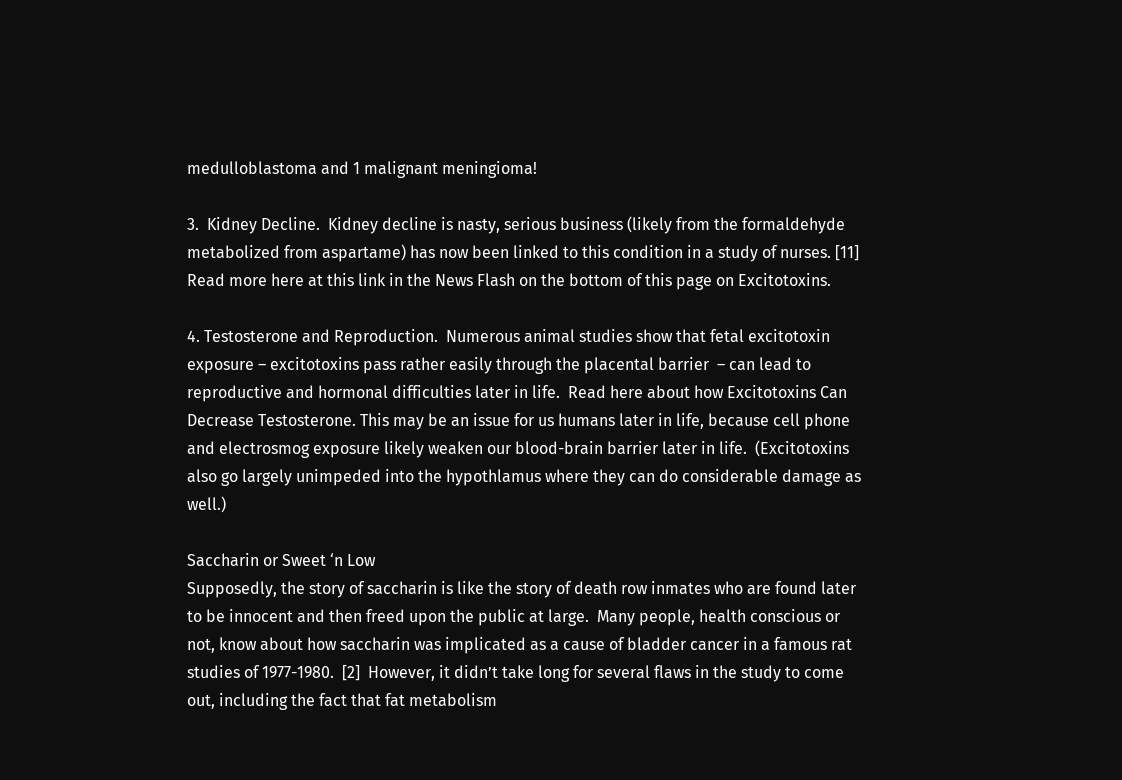medulloblastoma and 1 malignant meningioma!

3.  Kidney Decline.  Kidney decline is nasty, serious business (likely from the formaldehyde metabolized from aspartame) has now been linked to this condition in a study of nurses. [11] Read more here at this link in the News Flash on the bottom of this page on Excitotoxins.

4. Testosterone and Reproduction.  Numerous animal studies show that fetal excitotoxin exposure – excitotoxins pass rather easily through the placental barrier  – can lead to reproductive and hormonal difficulties later in life.  Read here about how Excitotoxins Can Decrease Testosterone. This may be an issue for us humans later in life, because cell phone and electrosmog exposure likely weaken our blood-brain barrier later in life.  (Excitotoxins also go largely unimpeded into the hypothlamus where they can do considerable damage as well.)

Saccharin or Sweet ‘n Low
Supposedly, the story of saccharin is like the story of death row inmates who are found later to be innocent and then freed upon the public at large.  Many people, health conscious or not, know about how saccharin was implicated as a cause of bladder cancer in a famous rat studies of 1977-1980.  [2]  However, it didn’t take long for several flaws in the study to come out, including the fact that fat metabolism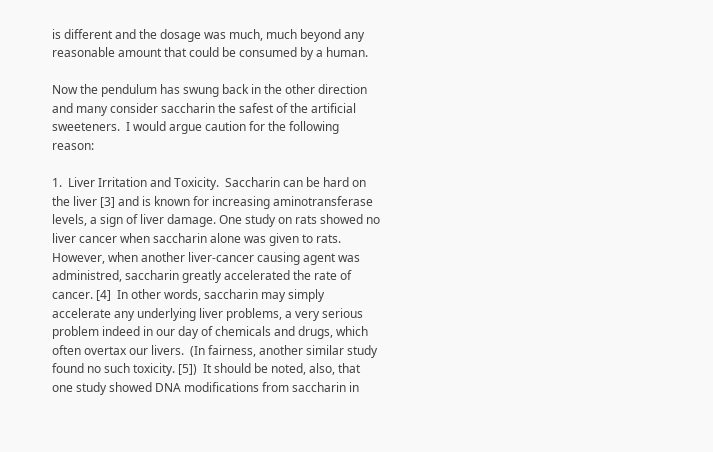is different and the dosage was much, much beyond any reasonable amount that could be consumed by a human.

Now the pendulum has swung back in the other direction and many consider saccharin the safest of the artificial sweeteners.  I would argue caution for the following reason:

1.  Liver Irritation and Toxicity.  Saccharin can be hard on the liver [3] and is known for increasing aminotransferase levels, a sign of liver damage. One study on rats showed no liver cancer when saccharin alone was given to rats.  However, when another liver-cancer causing agent was administred, saccharin greatly accelerated the rate of cancer. [4]  In other words, saccharin may simply accelerate any underlying liver problems, a very serious problem indeed in our day of chemicals and drugs, which often overtax our livers.  (In fairness, another similar study found no such toxicity. [5])  It should be noted, also, that one study showed DNA modifications from saccharin in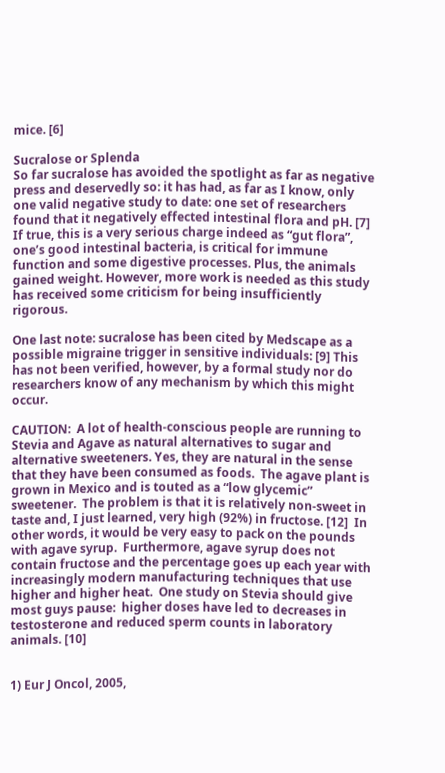mice. [6]

Sucralose or Splenda
So far sucralose has avoided the spotlight as far as negative press and deservedly so: it has had, as far as I know, only one valid negative study to date: one set of researchers found that it negatively effected intestinal flora and pH. [7]  If true, this is a very serious charge indeed as “gut flora”, one’s good intestinal bacteria, is critical for immune function and some digestive processes. Plus, the animals gained weight. However, more work is needed as this study has received some criticism for being insufficiently rigorous.

One last note: sucralose has been cited by Medscape as a possible migraine trigger in sensitive individuals: [9] This has not been verified, however, by a formal study nor do researchers know of any mechanism by which this might occur.

CAUTION:  A lot of health-conscious people are running to Stevia and Agave as natural alternatives to sugar and alternative sweeteners. Yes, they are natural in the sense that they have been consumed as foods.  The agave plant is grown in Mexico and is touted as a “low glycemic” sweetener.  The problem is that it is relatively non-sweet in taste and, I just learned, very high (92%) in fructose. [12]  In other words, it would be very easy to pack on the pounds with agave syrup.  Furthermore, agave syrup does not contain fructose and the percentage goes up each year with increasingly modern manufacturing techniques that use higher and higher heat.  One study on Stevia should give most guys pause:  higher doses have led to decreases in testosterone and reduced sperm counts in laboratory animals. [10]


1) Eur J Oncol, 2005,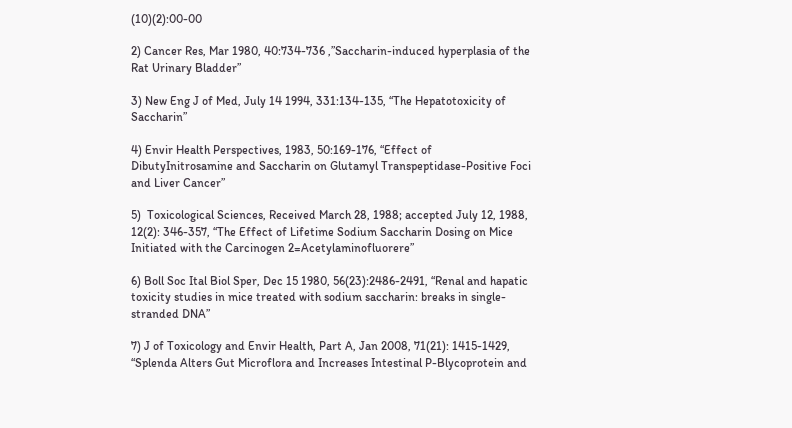(10)(2):00-00

2) Cancer Res, Mar 1980, 40:734-736 ,”Saccharin-induced hyperplasia of the Rat Urinary Bladder”

3) New Eng J of Med, July 14 1994, 331:134-135, “The Hepatotoxicity of Saccharin”

4) Envir Health Perspectives, 1983, 50:169-176, “Effect of DibutyInitrosamine and Saccharin on Glutamyl Transpeptidase-Positive Foci and Liver Cancer”

5)  Toxicological Sciences, Received March 28, 1988; accepted July 12, 1988, 12(2): 346-357, “The Effect of Lifetime Sodium Saccharin Dosing on Mice Initiated with the Carcinogen 2=Acetylaminofluorere”

6) Boll Soc Ital Biol Sper, Dec 15 1980, 56(23):2486-2491, “Renal and hapatic toxicity studies in mice treated with sodium saccharin: breaks in single-stranded DNA”

7) J of Toxicology and Envir Health, Part A, Jan 2008, 71(21): 1415-1429, “Splenda Alters Gut Microflora and Increases Intestinal P-Blycoprotein and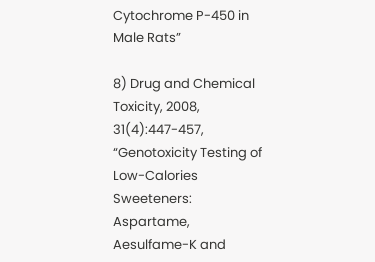Cytochrome P-450 in Male Rats”

8) Drug and Chemical Toxicity, 2008, 31(4):447-457, “Genotoxicity Testing of Low-Calories Sweeteners: Aspartame, Aesulfame-K and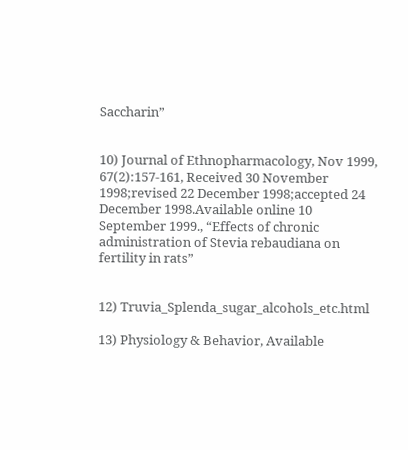Saccharin”


10) Journal of Ethnopharmacology, Nov 1999, 67(2):157-161, Received 30 November 1998;revised 22 December 1998;accepted 24 December 1998.Available online 10 September 1999., “Effects of chronic administration of Stevia rebaudiana on fertility in rats”


12) Truvia_Splenda_sugar_alcohols_etc.html

13) Physiology & Behavior, Available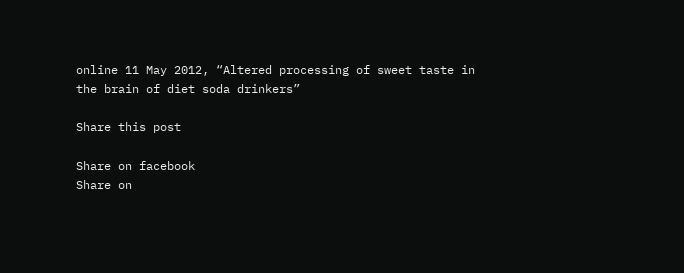online 11 May 2012, “Altered processing of sweet taste in the brain of diet soda drinkers”

Share this post

Share on facebook
Share on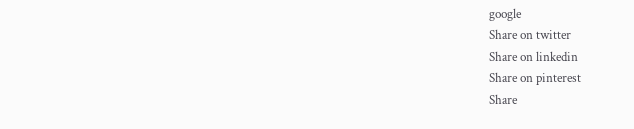google
Share on twitter
Share on linkedin
Share on pinterest
Share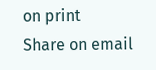on print
Share on email